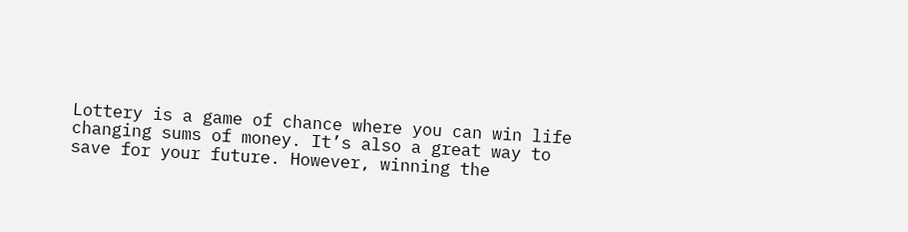Lottery is a game of chance where you can win life changing sums of money. It’s also a great way to save for your future. However, winning the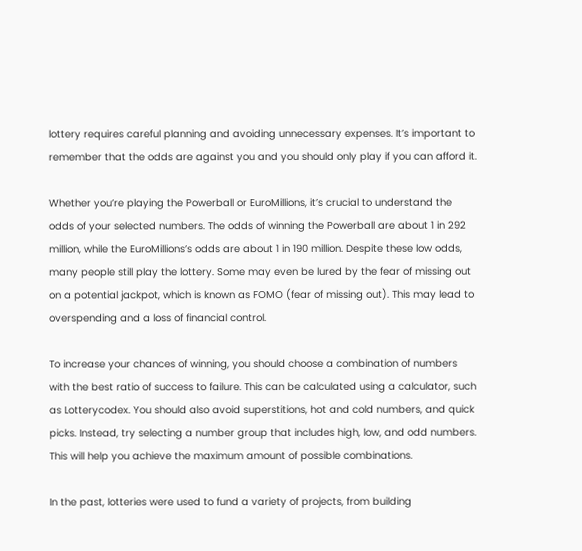lottery requires careful planning and avoiding unnecessary expenses. It’s important to remember that the odds are against you and you should only play if you can afford it.

Whether you’re playing the Powerball or EuroMillions, it’s crucial to understand the odds of your selected numbers. The odds of winning the Powerball are about 1 in 292 million, while the EuroMillions’s odds are about 1 in 190 million. Despite these low odds, many people still play the lottery. Some may even be lured by the fear of missing out on a potential jackpot, which is known as FOMO (fear of missing out). This may lead to overspending and a loss of financial control.

To increase your chances of winning, you should choose a combination of numbers with the best ratio of success to failure. This can be calculated using a calculator, such as Lotterycodex. You should also avoid superstitions, hot and cold numbers, and quick picks. Instead, try selecting a number group that includes high, low, and odd numbers. This will help you achieve the maximum amount of possible combinations.

In the past, lotteries were used to fund a variety of projects, from building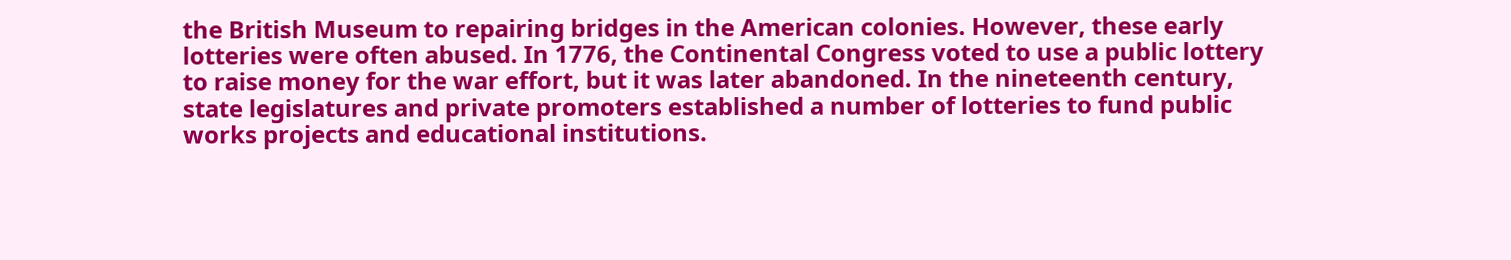the British Museum to repairing bridges in the American colonies. However, these early lotteries were often abused. In 1776, the Continental Congress voted to use a public lottery to raise money for the war effort, but it was later abandoned. In the nineteenth century, state legislatures and private promoters established a number of lotteries to fund public works projects and educational institutions.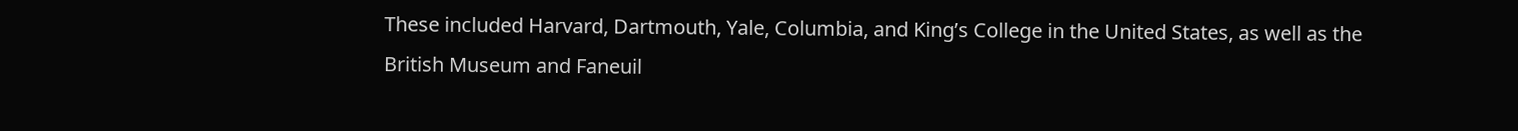These included Harvard, Dartmouth, Yale, Columbia, and King’s College in the United States, as well as the British Museum and Faneuil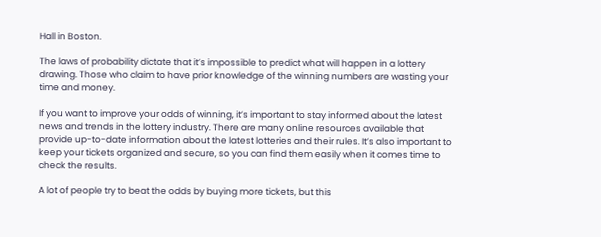Hall in Boston.

The laws of probability dictate that it’s impossible to predict what will happen in a lottery drawing. Those who claim to have prior knowledge of the winning numbers are wasting your time and money.

If you want to improve your odds of winning, it’s important to stay informed about the latest news and trends in the lottery industry. There are many online resources available that provide up-to-date information about the latest lotteries and their rules. It’s also important to keep your tickets organized and secure, so you can find them easily when it comes time to check the results.

A lot of people try to beat the odds by buying more tickets, but this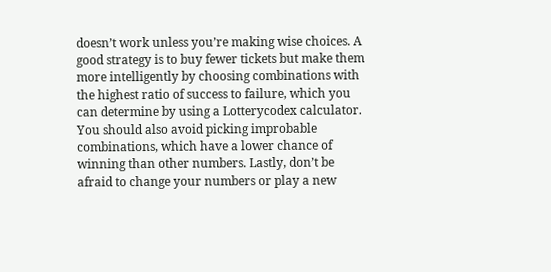doesn’t work unless you’re making wise choices. A good strategy is to buy fewer tickets but make them more intelligently by choosing combinations with the highest ratio of success to failure, which you can determine by using a Lotterycodex calculator. You should also avoid picking improbable combinations, which have a lower chance of winning than other numbers. Lastly, don’t be afraid to change your numbers or play a new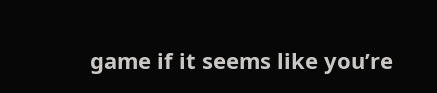game if it seems like you’re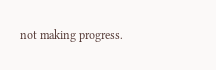not making progress.